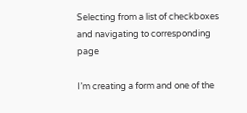Selecting from a list of checkboxes and navigating to corresponding page

I’m creating a form and one of the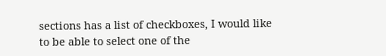sections has a list of checkboxes, I would like to be able to select one of the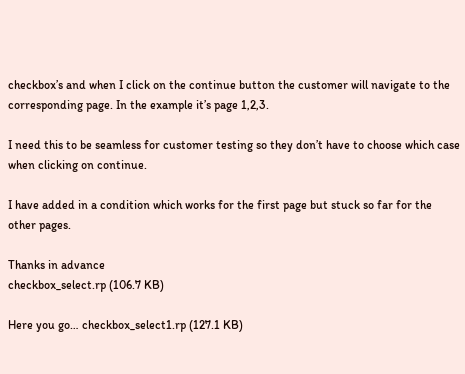checkbox’s and when I click on the continue button the customer will navigate to the corresponding page. In the example it’s page 1,2,3.

I need this to be seamless for customer testing so they don’t have to choose which case when clicking on continue.

I have added in a condition which works for the first page but stuck so far for the other pages.

Thanks in advance
checkbox_select.rp (106.7 KB)

Here you go… checkbox_select1.rp (127.1 KB)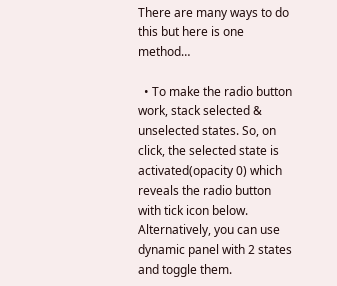There are many ways to do this but here is one method…

  • To make the radio button work, stack selected & unselected states. So, on click, the selected state is activated(opacity 0) which reveals the radio button with tick icon below. Alternatively, you can use dynamic panel with 2 states and toggle them.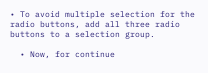• To avoid multiple selection for the radio buttons, add all three radio buttons to a selection group.

  • Now, for continue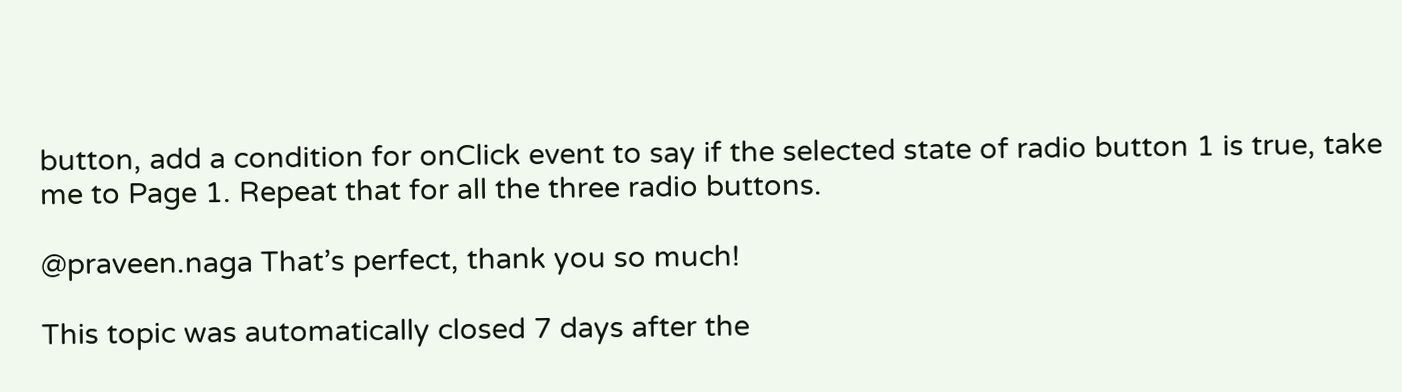button, add a condition for onClick event to say if the selected state of radio button 1 is true, take me to Page 1. Repeat that for all the three radio buttons.

@praveen.naga That’s perfect, thank you so much!

This topic was automatically closed 7 days after the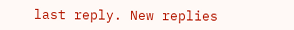last reply. New replies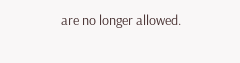are no longer allowed.